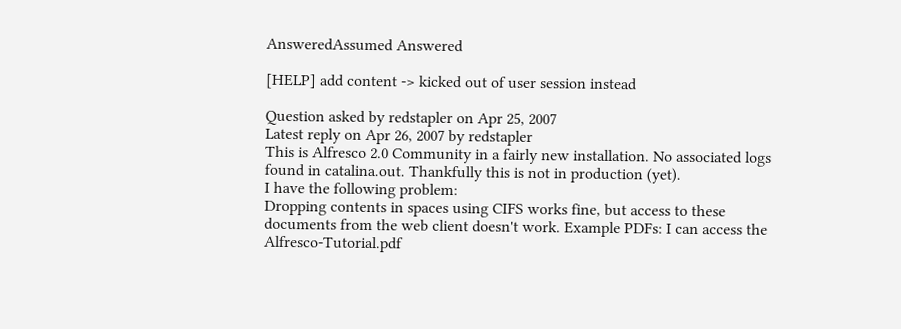AnsweredAssumed Answered

[HELP] add content -> kicked out of user session instead

Question asked by redstapler on Apr 25, 2007
Latest reply on Apr 26, 2007 by redstapler
This is Alfresco 2.0 Community in a fairly new installation. No associated logs found in catalina.out. Thankfully this is not in production (yet).
I have the following problem:
Dropping contents in spaces using CIFS works fine, but access to these documents from the web client doesn't work. Example PDFs: I can access the Alfresco-Tutorial.pdf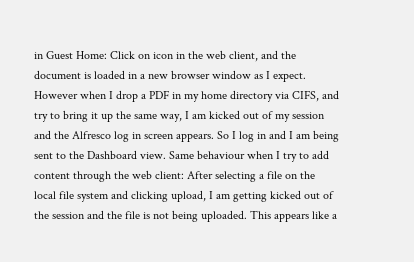in Guest Home: Click on icon in the web client, and the document is loaded in a new browser window as I expect.
However when I drop a PDF in my home directory via CIFS, and try to bring it up the same way, I am kicked out of my session and the Alfresco log in screen appears. So I log in and I am being sent to the Dashboard view. Same behaviour when I try to add content through the web client: After selecting a file on the local file system and clicking upload, I am getting kicked out of the session and the file is not being uploaded. This appears like a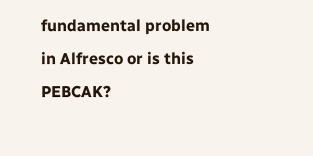fundamental problem in Alfresco or is this PEBCAK?